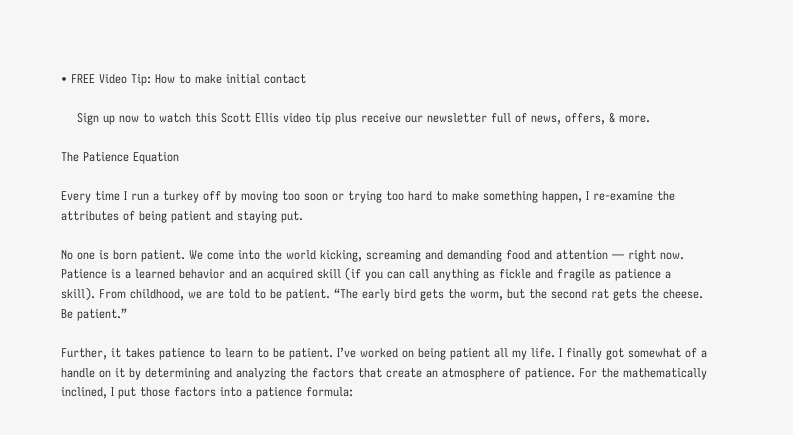• FREE Video Tip: How to make initial contact

    Sign up now to watch this Scott Ellis video tip plus receive our newsletter full of news, offers, & more.

The Patience Equation

Every time I run a turkey off by moving too soon or trying too hard to make something happen, I re-examine the attributes of being patient and staying put.

No one is born patient. We come into the world kicking, screaming and demanding food and attention — right now. Patience is a learned behavior and an acquired skill (if you can call anything as fickle and fragile as patience a skill). From childhood, we are told to be patient. “The early bird gets the worm, but the second rat gets the cheese. Be patient.”

Further, it takes patience to learn to be patient. I’ve worked on being patient all my life. I finally got somewhat of a handle on it by determining and analyzing the factors that create an atmosphere of patience. For the mathematically inclined, I put those factors into a patience formula: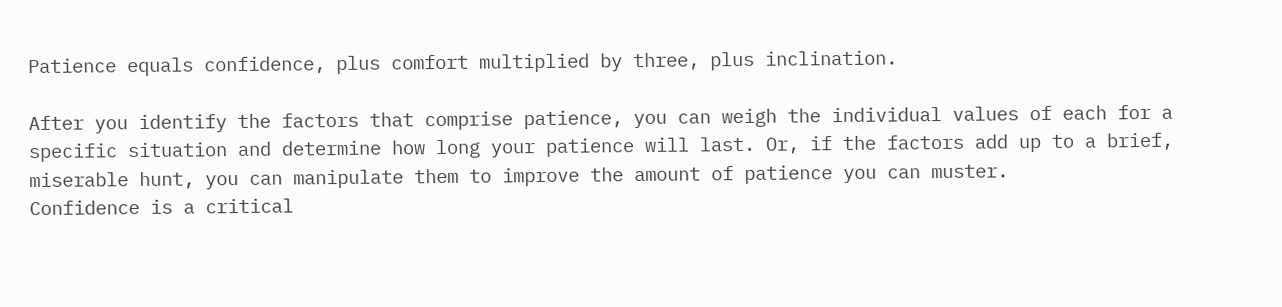Patience equals confidence, plus comfort multiplied by three, plus inclination.

After you identify the factors that comprise patience, you can weigh the individual values of each for a specific situation and determine how long your patience will last. Or, if the factors add up to a brief, miserable hunt, you can manipulate them to improve the amount of patience you can muster.
Confidence is a critical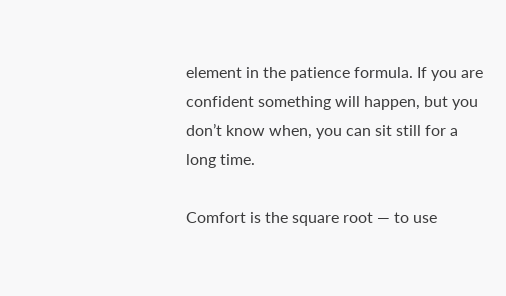element in the patience formula. If you are confident something will happen, but you don’t know when, you can sit still for a long time.

Comfort is the square root — to use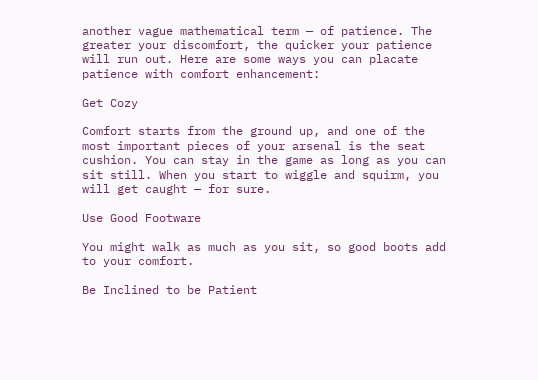another vague mathematical term — of patience. The greater your discomfort, the quicker your patience will run out. Here are some ways you can placate patience with comfort enhancement:

Get Cozy

Comfort starts from the ground up, and one of the most important pieces of your arsenal is the seat cushion. You can stay in the game as long as you can sit still. When you start to wiggle and squirm, you will get caught — for sure.

Use Good Footware

You might walk as much as you sit, so good boots add to your comfort.

Be Inclined to be Patient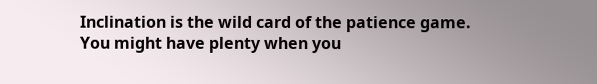Inclination is the wild card of the patience game. You might have plenty when you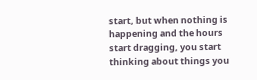start, but when nothing is happening and the hours start dragging, you start thinking about things you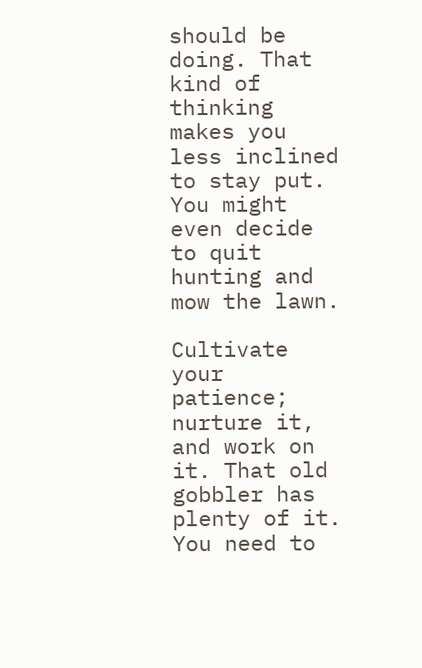should be doing. That kind of thinking makes you less inclined to stay put. You might even decide to quit hunting and mow the lawn.

Cultivate your patience; nurture it, and work on it. That old gobbler has plenty of it. You need to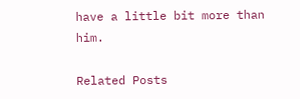have a little bit more than him.

Related Posts